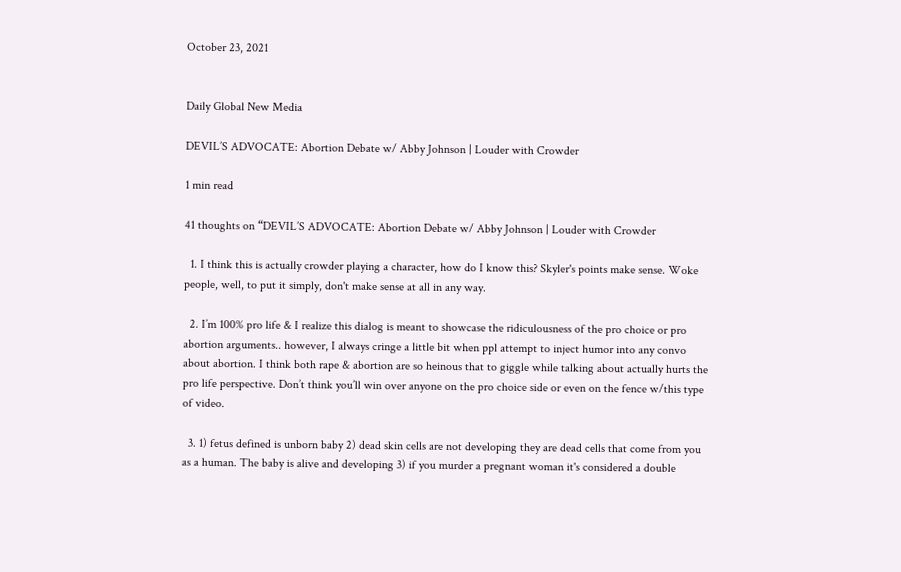October 23, 2021


Daily Global New Media

DEVIL’S ADVOCATE: Abortion Debate w/ Abby Johnson | Louder with Crowder

1 min read

41 thoughts on “DEVIL’S ADVOCATE: Abortion Debate w/ Abby Johnson | Louder with Crowder

  1. I think this is actually crowder playing a character, how do I know this? Skyler's points make sense. Woke people, well, to put it simply, don't make sense at all in any way.

  2. I’m 100% pro life & I realize this dialog is meant to showcase the ridiculousness of the pro choice or pro abortion arguments.. however, I always cringe a little bit when ppl attempt to inject humor into any convo about abortion. I think both rape & abortion are so heinous that to giggle while talking about actually hurts the pro life perspective. Don’t think you’ll win over anyone on the pro choice side or even on the fence w/this type of video.

  3. 1) fetus defined is unborn baby 2) dead skin cells are not developing they are dead cells that come from you as a human. The baby is alive and developing 3) if you murder a pregnant woman it's considered a double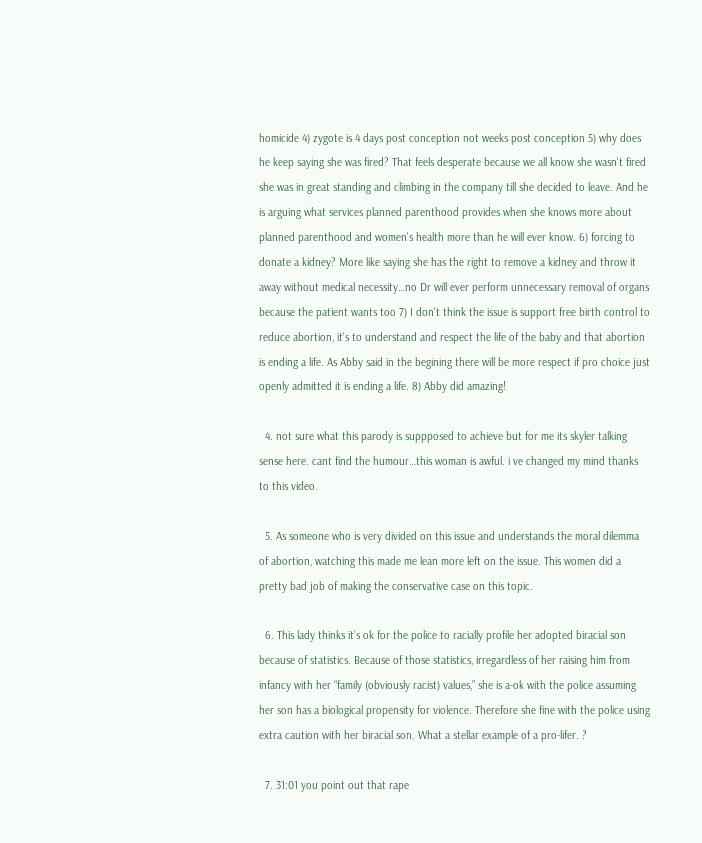homicide 4) zygote is 4 days post conception not weeks post conception 5) why does he keep saying she was fired? That feels desperate because we all know she wasn't fired she was in great standing and climbing in the company till she decided to leave. And he is arguing what services planned parenthood provides when she knows more about planned parenthood and women's health more than he will ever know. 6) forcing to donate a kidney? More like saying she has the right to remove a kidney and throw it away without medical necessity…no Dr will ever perform unnecessary removal of organs because the patient wants too 7) I don't think the issue is support free birth control to reduce abortion, it's to understand and respect the life of the baby and that abortion is ending a life. As Abby said in the begining there will be more respect if pro choice just openly admitted it is ending a life. 8) Abby did amazing!

  4. not sure what this parody is suppposed to achieve but for me its skyler talking sense here. cant find the humour…this woman is awful. i ve changed my mind thanks to this video.

  5. As someone who is very divided on this issue and understands the moral dilemma of abortion, watching this made me lean more left on the issue. This women did a pretty bad job of making the conservative case on this topic.

  6. This lady thinks it’s ok for the police to racially profile her adopted biracial son because of statistics. Because of those statistics, irregardless of her raising him from infancy with her “family (obviously racist) values,” she is a-ok with the police assuming her son has a biological propensity for violence. Therefore she fine with the police using extra caution with her biracial son. What a stellar example of a pro-lifer. ?

  7. 31:01 you point out that rape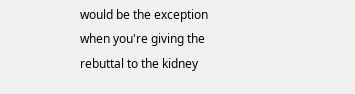would be the exception when you're giving the rebuttal to the kidney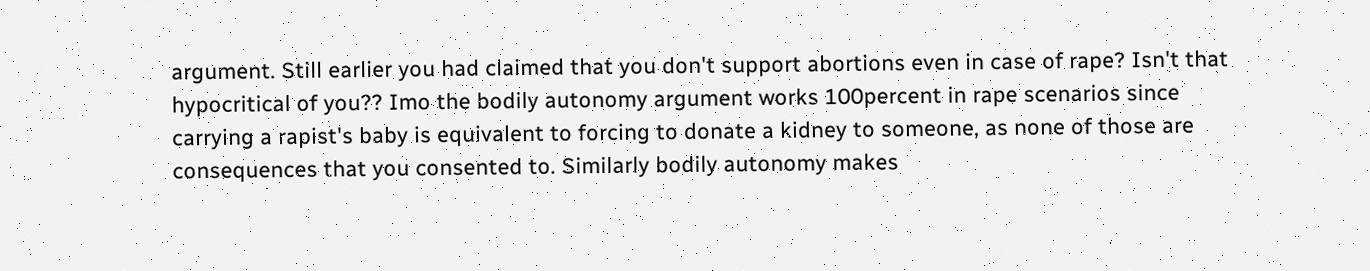argument. Still earlier you had claimed that you don't support abortions even in case of rape? Isn't that hypocritical of you?? Imo the bodily autonomy argument works 100percent in rape scenarios since carrying a rapist's baby is equivalent to forcing to donate a kidney to someone, as none of those are consequences that you consented to. Similarly bodily autonomy makes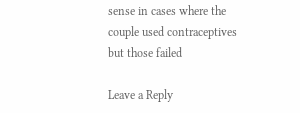sense in cases where the couple used contraceptives but those failed

Leave a Reply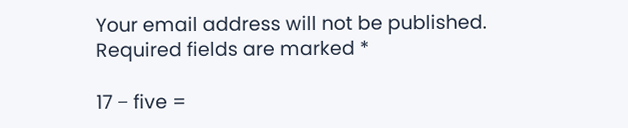Your email address will not be published. Required fields are marked *

17 − five =